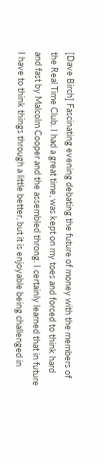[Dave Birch] Fascinating evening debating the future of money with the members of the Real Time Club. I had a great time, was kept on my toes and forced to think hard and fast by Malcolm Cooper and the assembled throng. I certainly learned that in future I have to think things through a little better, but it is enjoyable being challenged in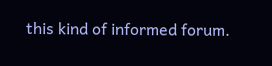this kind of informed forum.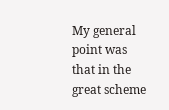My general point was that in the great scheme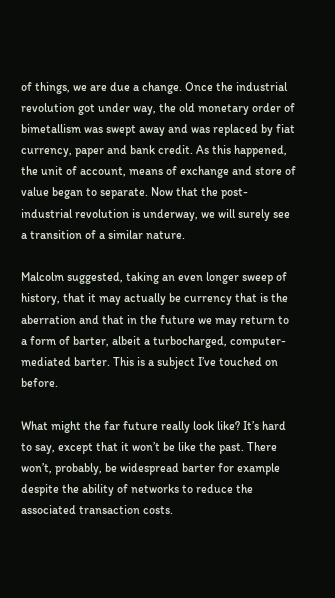of things, we are due a change. Once the industrial revolution got under way, the old monetary order of bimetallism was swept away and was replaced by fiat currency, paper and bank credit. As this happened, the unit of account, means of exchange and store of value began to separate. Now that the post-industrial revolution is underway, we will surely see a transition of a similar nature.

Malcolm suggested, taking an even longer sweep of history, that it may actually be currency that is the aberration and that in the future we may return to a form of barter, albeit a turbocharged, computer-mediated barter. This is a subject I’ve touched on before.

What might the far future really look like? It’s hard to say, except that it won’t be like the past. There won’t, probably, be widespread barter for example despite the ability of networks to reduce the associated transaction costs.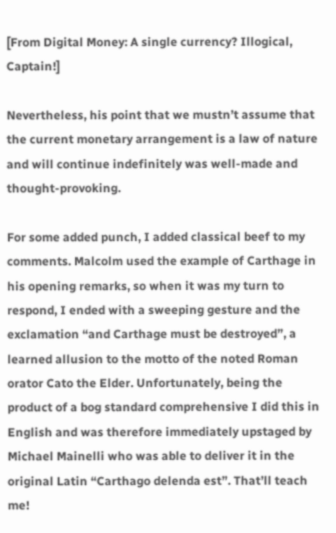[From Digital Money: A single currency? Illogical, Captain!]

Nevertheless, his point that we mustn’t assume that the current monetary arrangement is a law of nature and will continue indefinitely was well-made and thought-provoking.

For some added punch, I added classical beef to my comments. Malcolm used the example of Carthage in his opening remarks, so when it was my turn to respond, I ended with a sweeping gesture and the exclamation “and Carthage must be destroyed”, a learned allusion to the motto of the noted Roman orator Cato the Elder. Unfortunately, being the product of a bog standard comprehensive I did this in English and was therefore immediately upstaged by Michael Mainelli who was able to deliver it in the original Latin “Carthago delenda est”. That’ll teach me!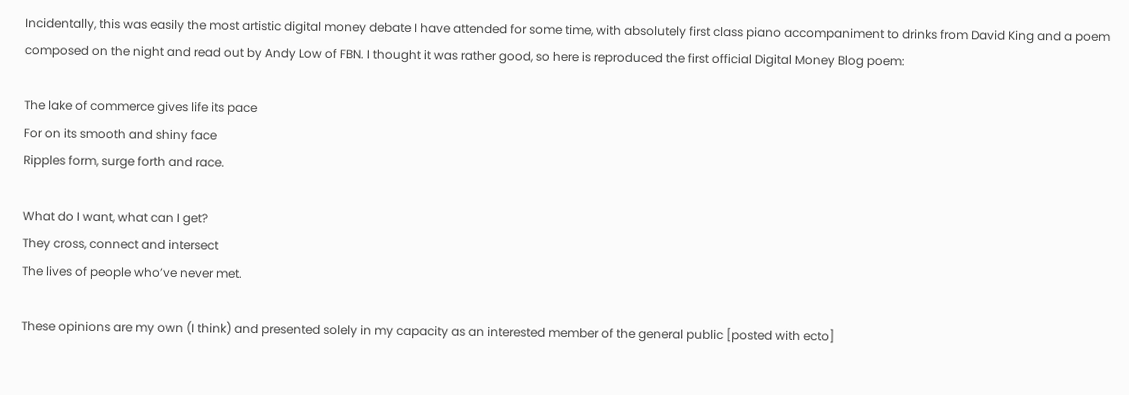Incidentally, this was easily the most artistic digital money debate I have attended for some time, with absolutely first class piano accompaniment to drinks from David King and a poem composed on the night and read out by Andy Low of FBN. I thought it was rather good, so here is reproduced the first official Digital Money Blog poem:

The lake of commerce gives life its pace
For on its smooth and shiny face
Ripples form, surge forth and race.

What do I want, what can I get?
They cross, connect and intersect
The lives of people who’ve never met.

These opinions are my own (I think) and presented solely in my capacity as an interested member of the general public [posted with ecto]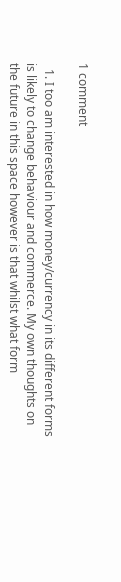1 comment

  1. I too am interested in how money/currency in its different forms is likely to change behaviour and commerce. My own thoughts on the future in this space however is that whilst what form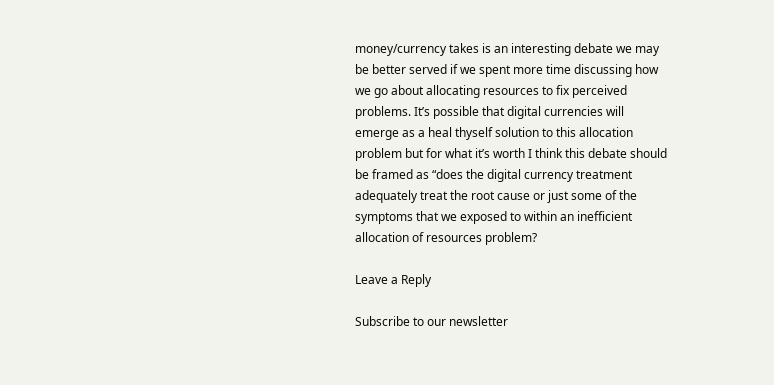money/currency takes is an interesting debate we may be better served if we spent more time discussing how we go about allocating resources to fix perceived problems. It’s possible that digital currencies will emerge as a heal thyself solution to this allocation problem but for what it’s worth I think this debate should be framed as “does the digital currency treatment adequately treat the root cause or just some of the symptoms that we exposed to within an inefficient allocation of resources problem?

Leave a Reply

Subscribe to our newsletter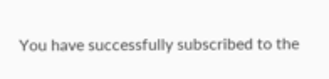You have successfully subscribed to the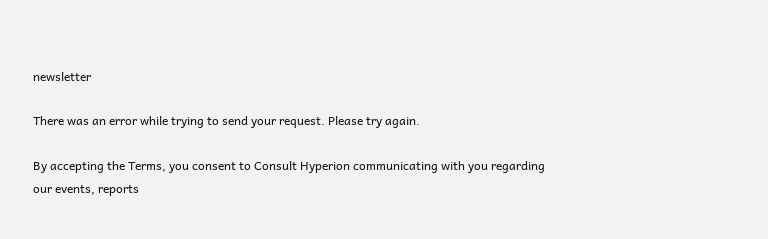newsletter

There was an error while trying to send your request. Please try again.

By accepting the Terms, you consent to Consult Hyperion communicating with you regarding our events, reports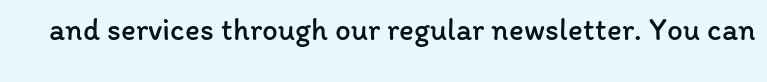and services through our regular newsletter. You can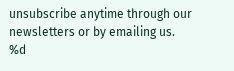unsubscribe anytime through our newsletters or by emailing us.
%d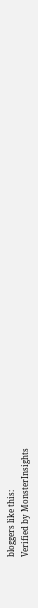bloggers like this:
Verified by MonsterInsights